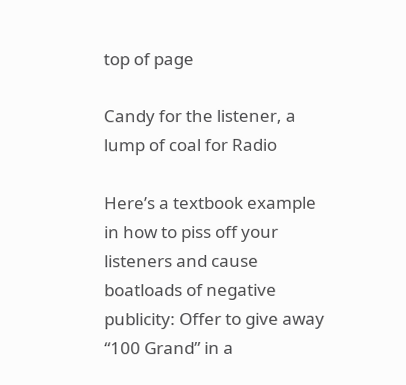top of page

Candy for the listener, a lump of coal for Radio

Here’s a textbook example in how to piss off your listeners and cause boatloads of negative publicity: Offer to give away “100 Grand” in a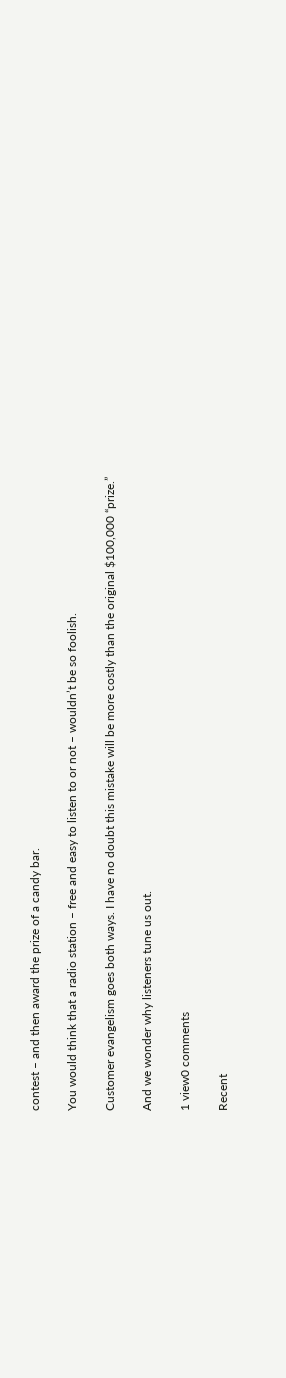contest – and then award the prize of a candy bar.

You would think that a radio station – free and easy to listen to or not – wouldn’t be so foolish.

Customer evangelism goes both ways. I have no doubt this mistake will be more costly than the original $100,000 “prize.”

And we wonder why listeners tune us out.

1 view0 comments

Recent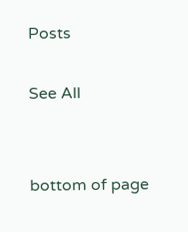Posts

See All


bottom of page